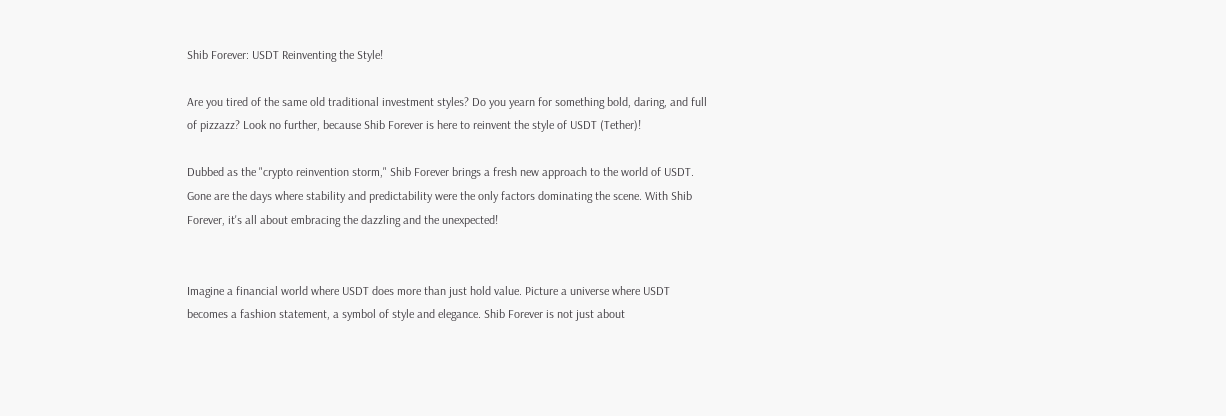Shib Forever: USDT Reinventing the Style!

Are you tired of the same old traditional investment styles? Do you yearn for something bold, daring, and full of pizzazz? Look no further, because Shib Forever is here to reinvent the style of USDT (Tether)!

Dubbed as the "crypto reinvention storm," Shib Forever brings a fresh new approach to the world of USDT. Gone are the days where stability and predictability were the only factors dominating the scene. With Shib Forever, it's all about embracing the dazzling and the unexpected!


Imagine a financial world where USDT does more than just hold value. Picture a universe where USDT becomes a fashion statement, a symbol of style and elegance. Shib Forever is not just about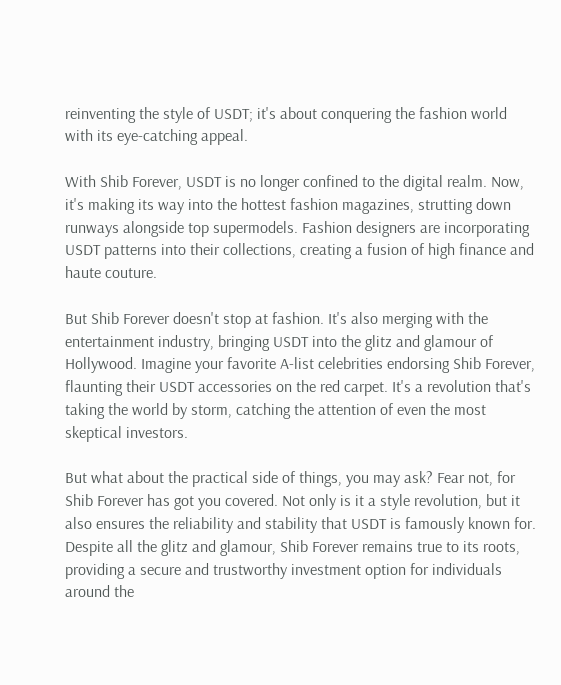reinventing the style of USDT; it's about conquering the fashion world with its eye-catching appeal.

With Shib Forever, USDT is no longer confined to the digital realm. Now, it's making its way into the hottest fashion magazines, strutting down runways alongside top supermodels. Fashion designers are incorporating USDT patterns into their collections, creating a fusion of high finance and haute couture.

But Shib Forever doesn't stop at fashion. It's also merging with the entertainment industry, bringing USDT into the glitz and glamour of Hollywood. Imagine your favorite A-list celebrities endorsing Shib Forever, flaunting their USDT accessories on the red carpet. It's a revolution that's taking the world by storm, catching the attention of even the most skeptical investors.

But what about the practical side of things, you may ask? Fear not, for Shib Forever has got you covered. Not only is it a style revolution, but it also ensures the reliability and stability that USDT is famously known for. Despite all the glitz and glamour, Shib Forever remains true to its roots, providing a secure and trustworthy investment option for individuals around the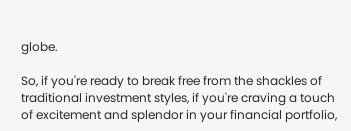globe.

So, if you're ready to break free from the shackles of traditional investment styles, if you're craving a touch of excitement and splendor in your financial portfolio,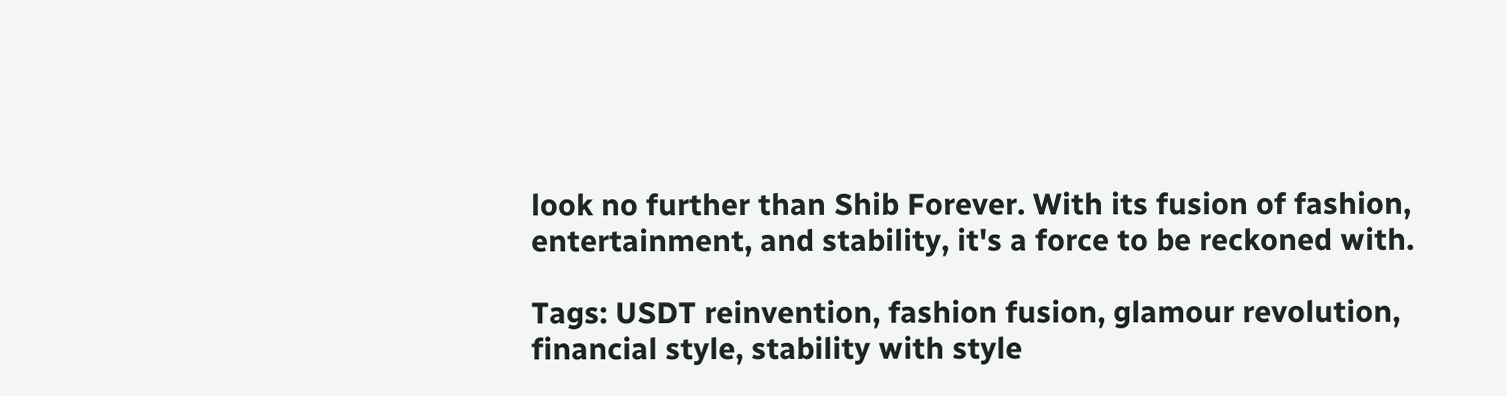look no further than Shib Forever. With its fusion of fashion, entertainment, and stability, it's a force to be reckoned with.

Tags: USDT reinvention, fashion fusion, glamour revolution, financial style, stability with style